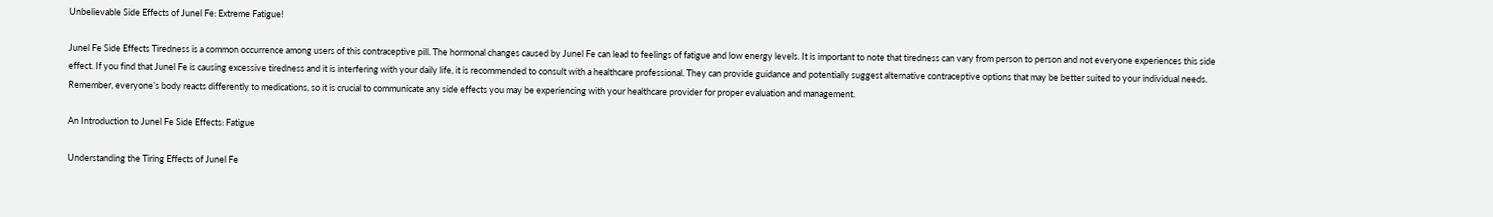Unbelievable Side Effects of Junel Fe: Extreme Fatigue!

Junel Fe Side Effects Tiredness is a common occurrence among users of this contraceptive pill. The hormonal changes caused by Junel Fe can lead to feelings of fatigue and low energy levels. It is important to note that tiredness can vary from person to person and not everyone experiences this side effect. If you find that Junel Fe is causing excessive tiredness and it is interfering with your daily life, it is recommended to consult with a healthcare professional. They can provide guidance and potentially suggest alternative contraceptive options that may be better suited to your individual needs. Remember, everyone’s body reacts differently to medications, so it is crucial to communicate any side effects you may be experiencing with your healthcare provider for proper evaluation and management.

An Introduction to Junel Fe Side Effects: Fatigue

Understanding the Tiring Effects of Junel Fe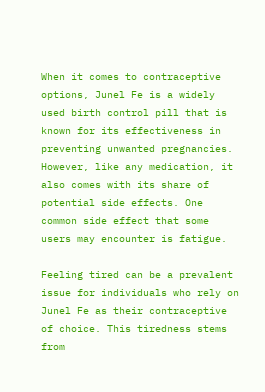When it comes to contraceptive options, Junel Fe is a widely used birth control pill that is known for its effectiveness in preventing unwanted pregnancies. However, like any medication, it also comes with its share of potential side effects. One common side effect that some users may encounter is fatigue.

Feeling tired can be a prevalent issue for individuals who rely on Junel Fe as their contraceptive of choice. This tiredness stems from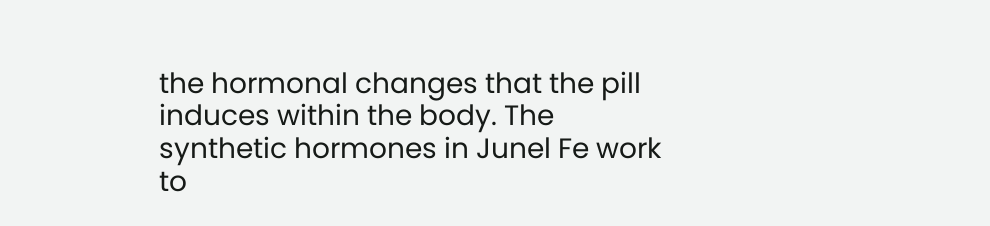the hormonal changes that the pill induces within the body. The synthetic hormones in Junel Fe work to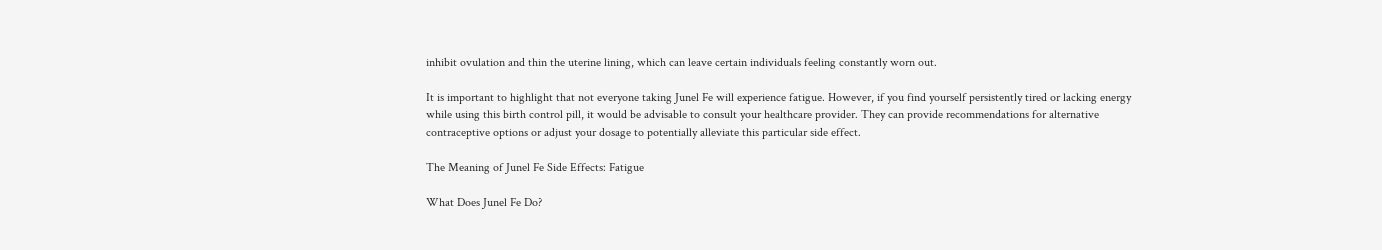inhibit ovulation and thin the uterine lining, which can leave certain individuals feeling constantly worn out.

It is important to highlight that not everyone taking Junel Fe will experience fatigue. However, if you find yourself persistently tired or lacking energy while using this birth control pill, it would be advisable to consult your healthcare provider. They can provide recommendations for alternative contraceptive options or adjust your dosage to potentially alleviate this particular side effect.

The Meaning of Junel Fe Side Effects: Fatigue

What Does Junel Fe Do?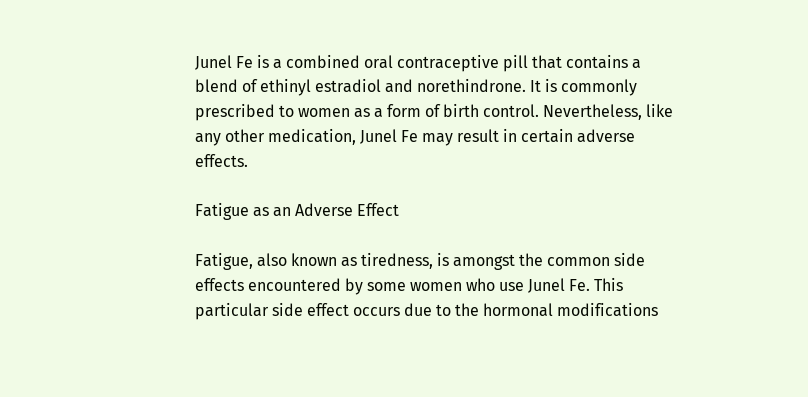Junel Fe is a combined oral contraceptive pill that contains a blend of ethinyl estradiol and norethindrone. It is commonly prescribed to women as a form of birth control. Nevertheless, like any other medication, Junel Fe may result in certain adverse effects.

Fatigue as an Adverse Effect

Fatigue, also known as tiredness, is amongst the common side effects encountered by some women who use Junel Fe. This particular side effect occurs due to the hormonal modifications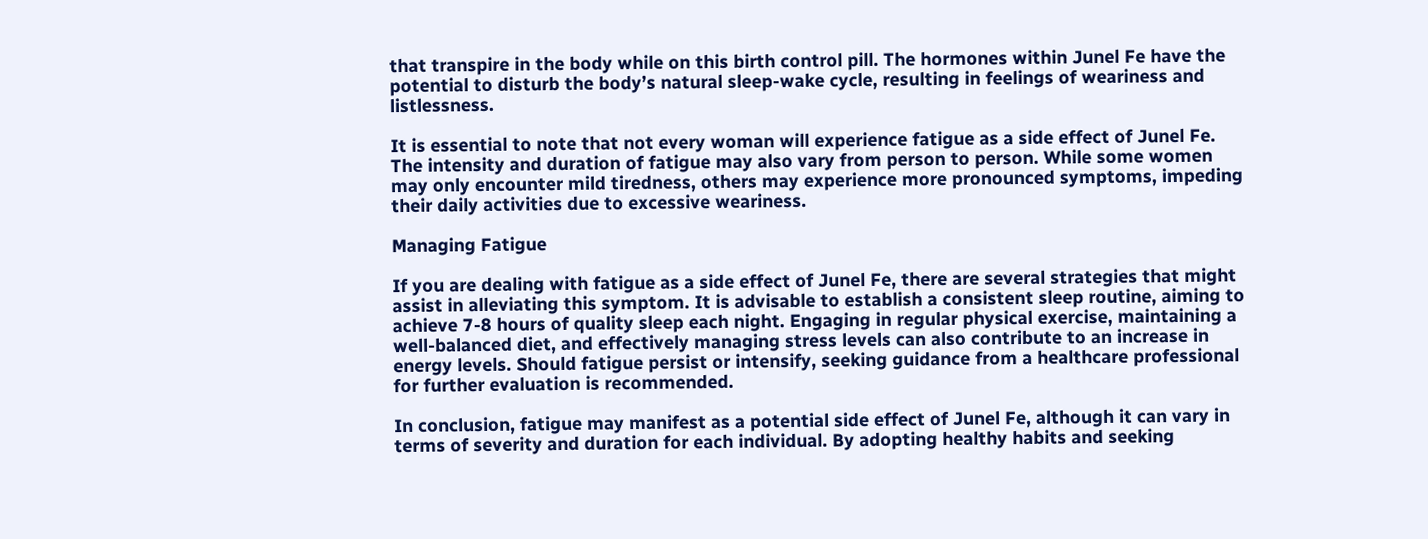that transpire in the body while on this birth control pill. The hormones within Junel Fe have the potential to disturb the body’s natural sleep-wake cycle, resulting in feelings of weariness and listlessness.

It is essential to note that not every woman will experience fatigue as a side effect of Junel Fe. The intensity and duration of fatigue may also vary from person to person. While some women may only encounter mild tiredness, others may experience more pronounced symptoms, impeding their daily activities due to excessive weariness.

Managing Fatigue

If you are dealing with fatigue as a side effect of Junel Fe, there are several strategies that might assist in alleviating this symptom. It is advisable to establish a consistent sleep routine, aiming to achieve 7-8 hours of quality sleep each night. Engaging in regular physical exercise, maintaining a well-balanced diet, and effectively managing stress levels can also contribute to an increase in energy levels. Should fatigue persist or intensify, seeking guidance from a healthcare professional for further evaluation is recommended.

In conclusion, fatigue may manifest as a potential side effect of Junel Fe, although it can vary in terms of severity and duration for each individual. By adopting healthy habits and seeking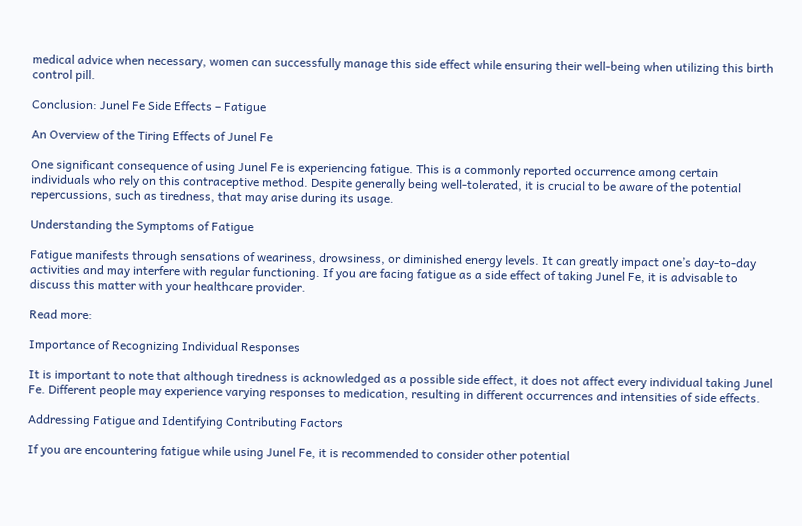medical advice when necessary, women can successfully manage this side effect while ensuring their well-being when utilizing this birth control pill.

Conclusion: Junel Fe Side Effects – Fatigue

An Overview of the Tiring Effects of Junel Fe

One significant consequence of using Junel Fe is experiencing fatigue. This is a commonly reported occurrence among certain individuals who rely on this contraceptive method. Despite generally being well-tolerated, it is crucial to be aware of the potential repercussions, such as tiredness, that may arise during its usage.

Understanding the Symptoms of Fatigue

Fatigue manifests through sensations of weariness, drowsiness, or diminished energy levels. It can greatly impact one’s day-to-day activities and may interfere with regular functioning. If you are facing fatigue as a side effect of taking Junel Fe, it is advisable to discuss this matter with your healthcare provider.

Read more:

Importance of Recognizing Individual Responses

It is important to note that although tiredness is acknowledged as a possible side effect, it does not affect every individual taking Junel Fe. Different people may experience varying responses to medication, resulting in different occurrences and intensities of side effects.

Addressing Fatigue and Identifying Contributing Factors

If you are encountering fatigue while using Junel Fe, it is recommended to consider other potential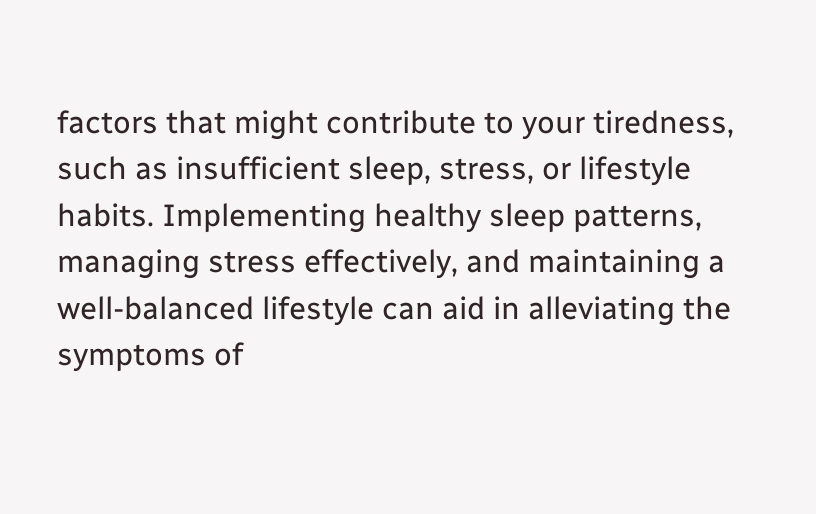factors that might contribute to your tiredness, such as insufficient sleep, stress, or lifestyle habits. Implementing healthy sleep patterns, managing stress effectively, and maintaining a well-balanced lifestyle can aid in alleviating the symptoms of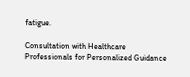fatigue.

Consultation with Healthcare Professionals for Personalized Guidance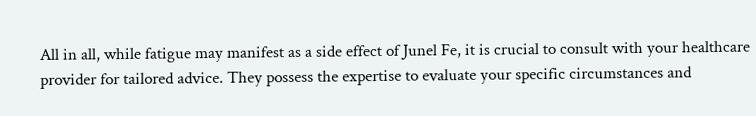All in all, while fatigue may manifest as a side effect of Junel Fe, it is crucial to consult with your healthcare provider for tailored advice. They possess the expertise to evaluate your specific circumstances and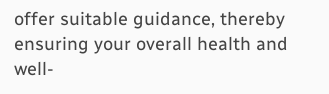offer suitable guidance, thereby ensuring your overall health and well-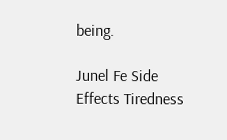being.

Junel Fe Side Effects Tiredness